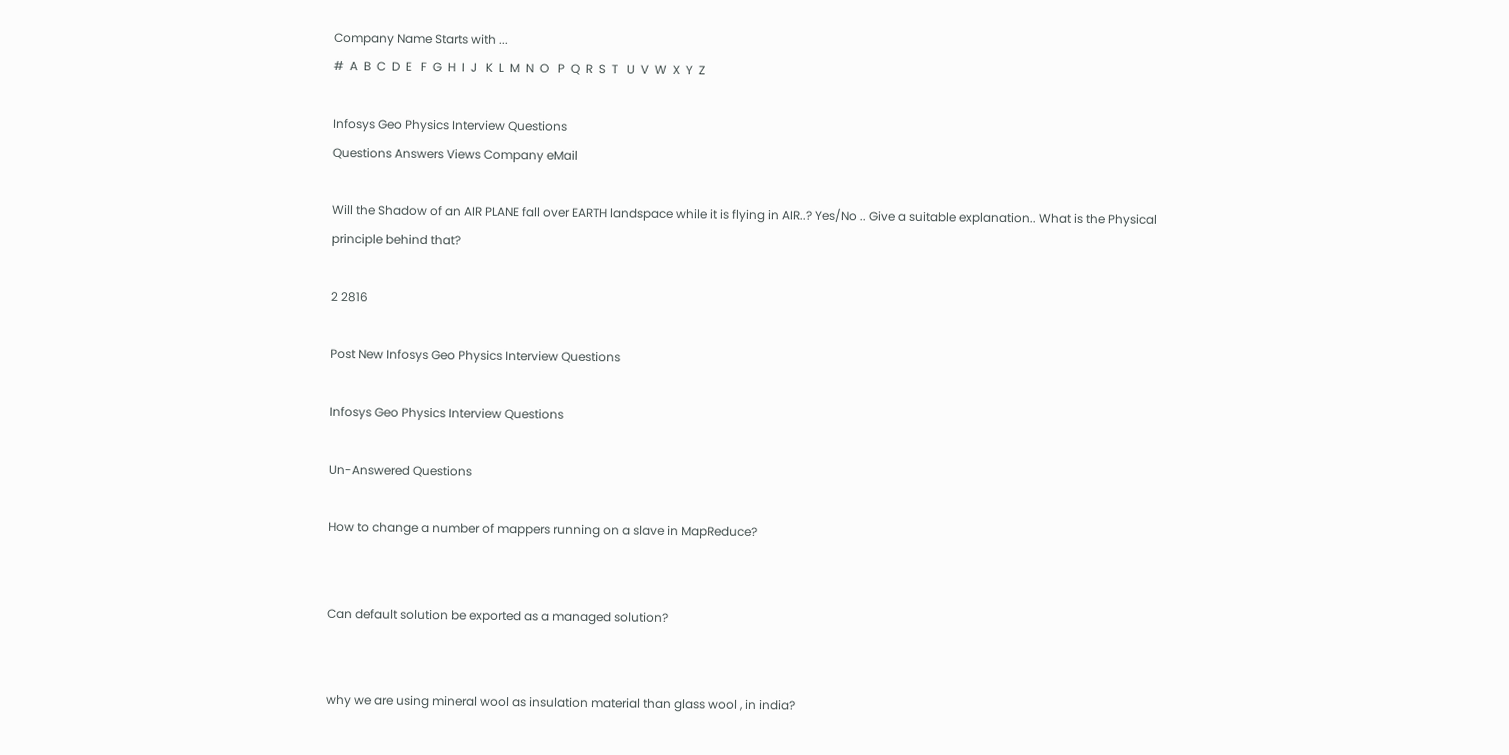Company Name Starts with ...
#  A  B  C  D  E   F  G  H  I  J   K  L  M  N  O   P  Q  R  S  T   U  V  W  X  Y  Z

Infosys Geo Physics Interview Questions
Questions Answers Views Company eMail

Will the Shadow of an AIR PLANE fall over EARTH landspace while it is flying in AIR..? Yes/No .. Give a suitable explanation.. What is the Physical principle behind that?

2 2816

Post New Infosys Geo Physics Interview Questions

Infosys Geo Physics Interview Questions

Un-Answered Questions

How to change a number of mappers running on a slave in MapReduce?


Can default solution be exported as a managed solution?


why we are using mineral wool as insulation material than glass wool , in india?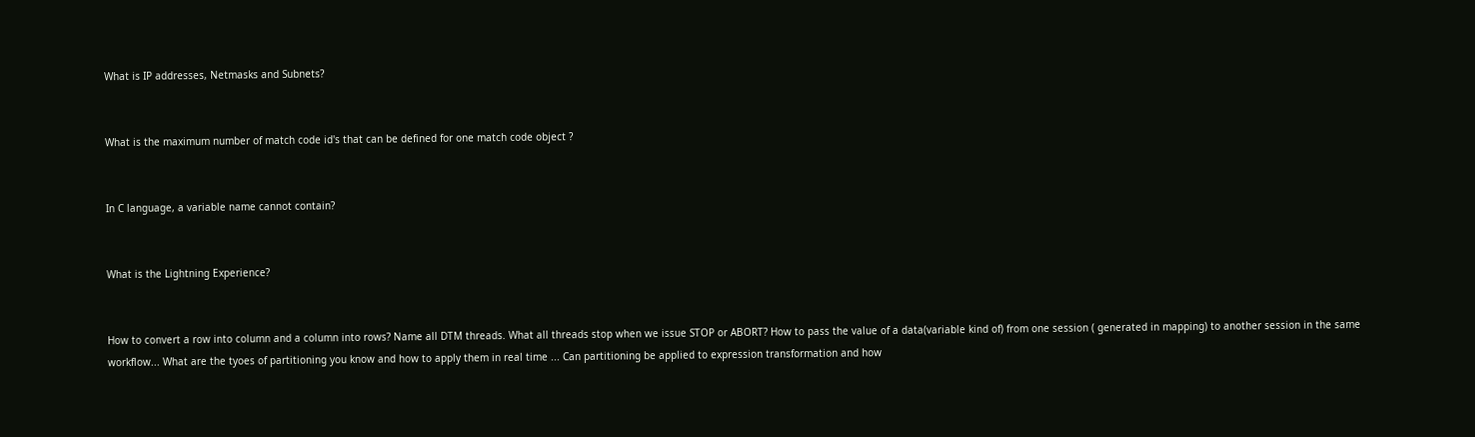What is IP addresses, Netmasks and Subnets?


What is the maximum number of match code id's that can be defined for one match code object ?


In C language, a variable name cannot contain?


What is the Lightning Experience?


How to convert a row into column and a column into rows? Name all DTM threads. What all threads stop when we issue STOP or ABORT? How to pass the value of a data(variable kind of) from one session ( generated in mapping) to another session in the same workflow... What are the tyoes of partitioning you know and how to apply them in real time ... Can partitioning be applied to expression transformation and how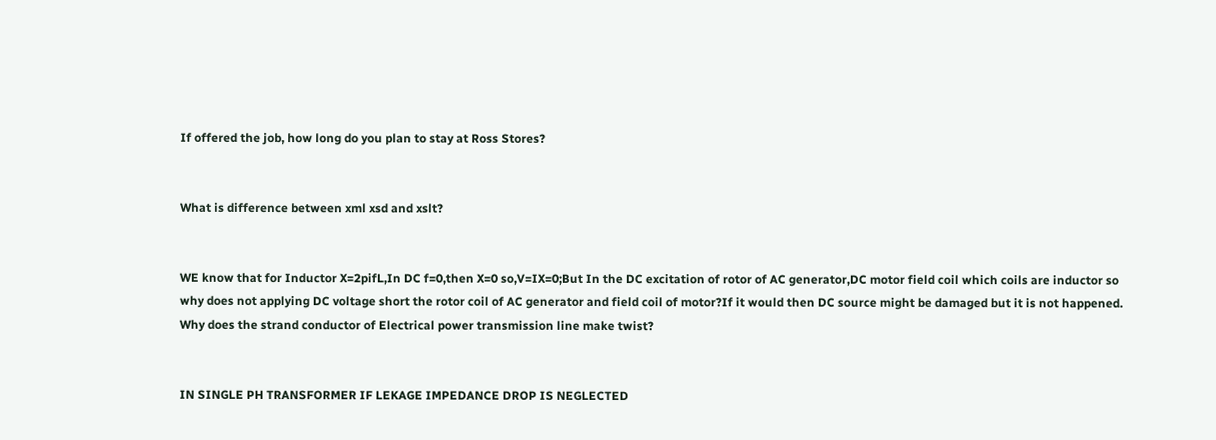If offered the job, how long do you plan to stay at Ross Stores?


What is difference between xml xsd and xslt?


WE know that for Inductor X=2pifL,In DC f=0,then X=0 so,V=IX=0;But In the DC excitation of rotor of AC generator,DC motor field coil which coils are inductor so why does not applying DC voltage short the rotor coil of AC generator and field coil of motor?If it would then DC source might be damaged but it is not happened. Why does the strand conductor of Electrical power transmission line make twist?


IN SINGLE PH TRANSFORMER IF LEKAGE IMPEDANCE DROP IS NEGLECTED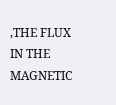,THE FLUX IN THE MAGNETIC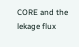CORE and the lekage flux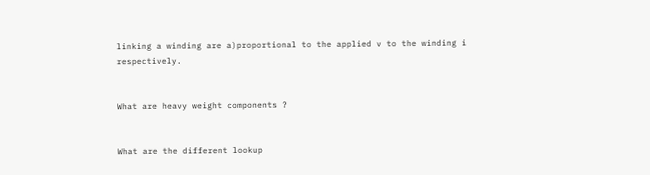linking a winding are a)proportional to the applied v to the winding i respectively.


What are heavy weight components ?


What are the different lookup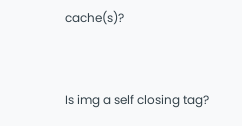cache(s)?


Is img a self closing tag?